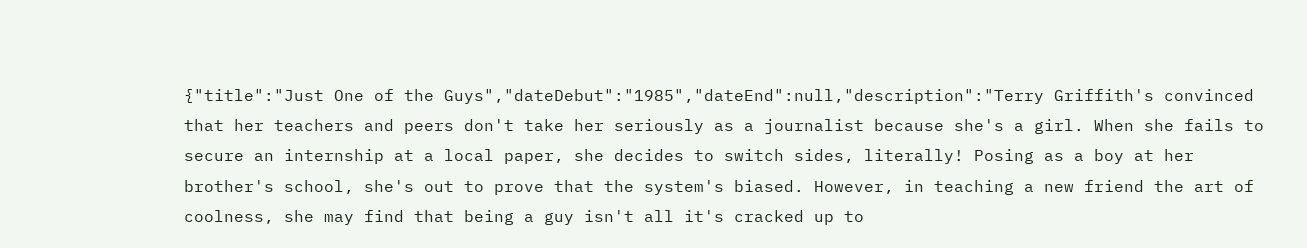{"title":"Just One of the Guys","dateDebut":"1985","dateEnd":null,"description":"Terry Griffith's convinced that her teachers and peers don't take her seriously as a journalist because she's a girl. When she fails to secure an internship at a local paper, she decides to switch sides, literally! Posing as a boy at her brother's school, she's out to prove that the system's biased. However, in teaching a new friend the art of coolness, she may find that being a guy isn't all it's cracked up to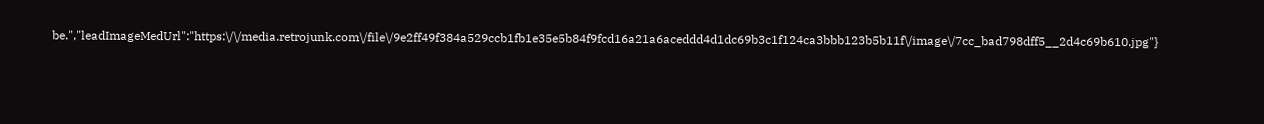be.","leadImageMedUrl":"https:\/\/media.retrojunk.com\/file\/9e2ff49f384a529ccb1fb1e35e5b84f9fcd16a21a6aceddd4d1dc69b3c1f124ca3bbb123b5b11f\/image\/7cc_bad798dff5__2d4c69b610.jpg"}